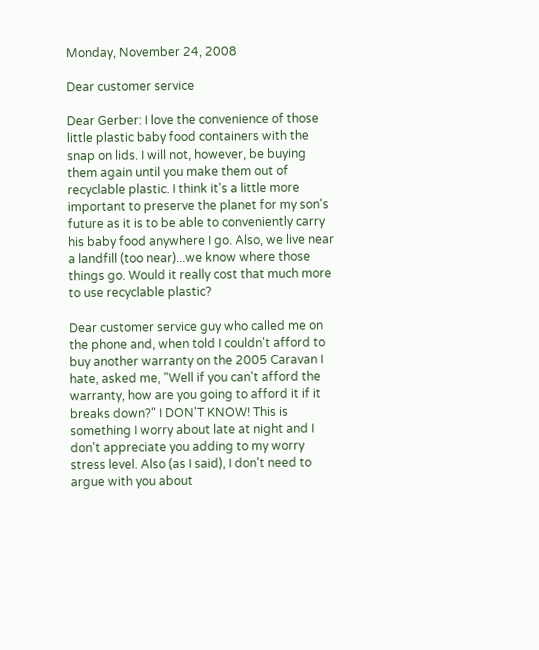Monday, November 24, 2008

Dear customer service

Dear Gerber: I love the convenience of those little plastic baby food containers with the snap on lids. I will not, however, be buying them again until you make them out of recyclable plastic. I think it's a little more important to preserve the planet for my son's future as it is to be able to conveniently carry his baby food anywhere I go. Also, we live near a landfill (too near)...we know where those things go. Would it really cost that much more to use recyclable plastic?

Dear customer service guy who called me on the phone and, when told I couldn't afford to buy another warranty on the 2005 Caravan I hate, asked me, "Well if you can't afford the warranty, how are you going to afford it if it breaks down?" I DON'T KNOW! This is something I worry about late at night and I don't appreciate you adding to my worry stress level. Also (as I said), I don't need to argue with you about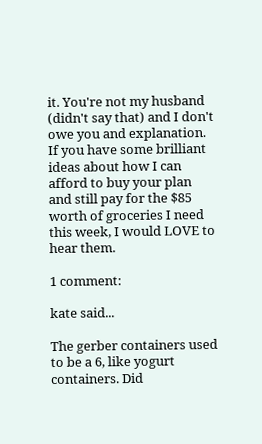it. You're not my husband (didn't say that) and I don't owe you and explanation. If you have some brilliant ideas about how I can afford to buy your plan and still pay for the $85 worth of groceries I need this week, I would LOVE to hear them.

1 comment:

kate said...

The gerber containers used to be a 6, like yogurt containers. Did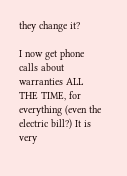they change it?

I now get phone calls about warranties ALL THE TIME, for everything (even the electric bill?) It is very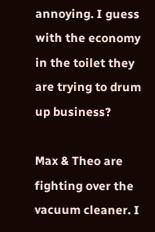annoying. I guess with the economy in the toilet they are trying to drum up business?

Max & Theo are fighting over the vacuum cleaner. I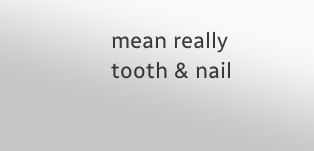mean really tooth & nail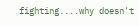fighting....why doesn't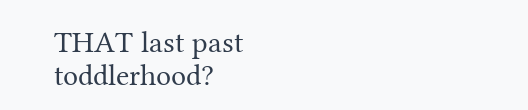THAT last past toddlerhood?